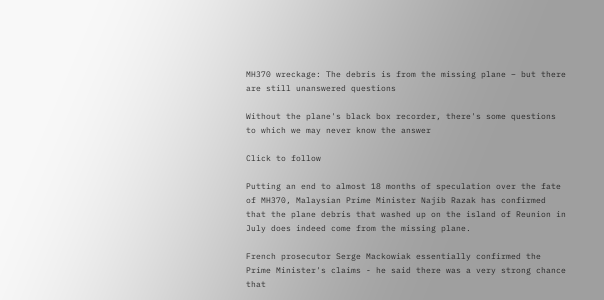MH370 wreckage: The debris is from the missing plane – but there are still unanswered questions

Without the plane's black box recorder, there's some questions to which we may never know the answer

Click to follow

Putting an end to almost 18 months of speculation over the fate of MH370, Malaysian Prime Minister Najib Razak has confirmed that the plane debris that washed up on the island of Reunion in July does indeed come from the missing plane.

French prosecutor Serge Mackowiak essentially confirmed the Prime Minister's claims - he said there was a very strong chance that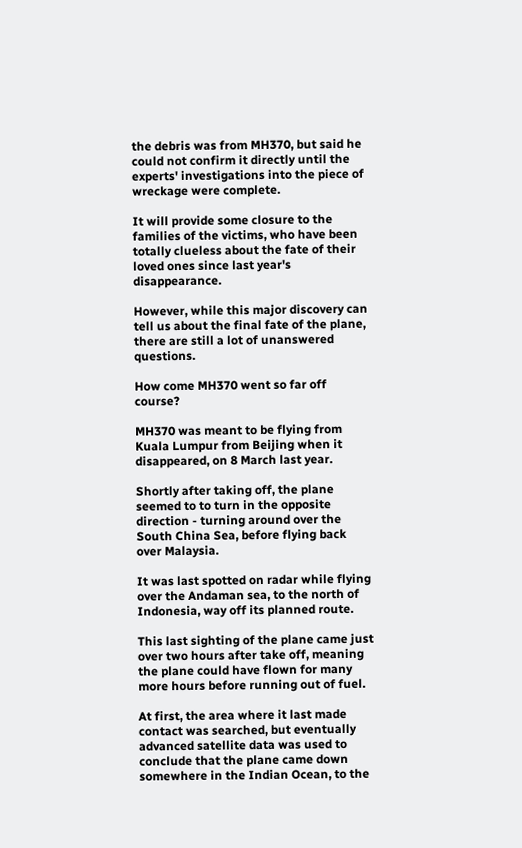the debris was from MH370, but said he could not confirm it directly until the experts' investigations into the piece of wreckage were complete.

It will provide some closure to the families of the victims, who have been totally clueless about the fate of their loved ones since last year's disappearance.

However, while this major discovery can tell us about the final fate of the plane, there are still a lot of unanswered questions.

How come MH370 went so far off course?

MH370 was meant to be flying from Kuala Lumpur from Beijing when it disappeared, on 8 March last year.

Shortly after taking off, the plane seemed to to turn in the opposite direction - turning around over the South China Sea, before flying back over Malaysia.

It was last spotted on radar while flying over the Andaman sea, to the north of Indonesia, way off its planned route.

This last sighting of the plane came just over two hours after take off, meaning the plane could have flown for many more hours before running out of fuel.

At first, the area where it last made contact was searched, but eventually advanced satellite data was used to conclude that the plane came down somewhere in the Indian Ocean, to the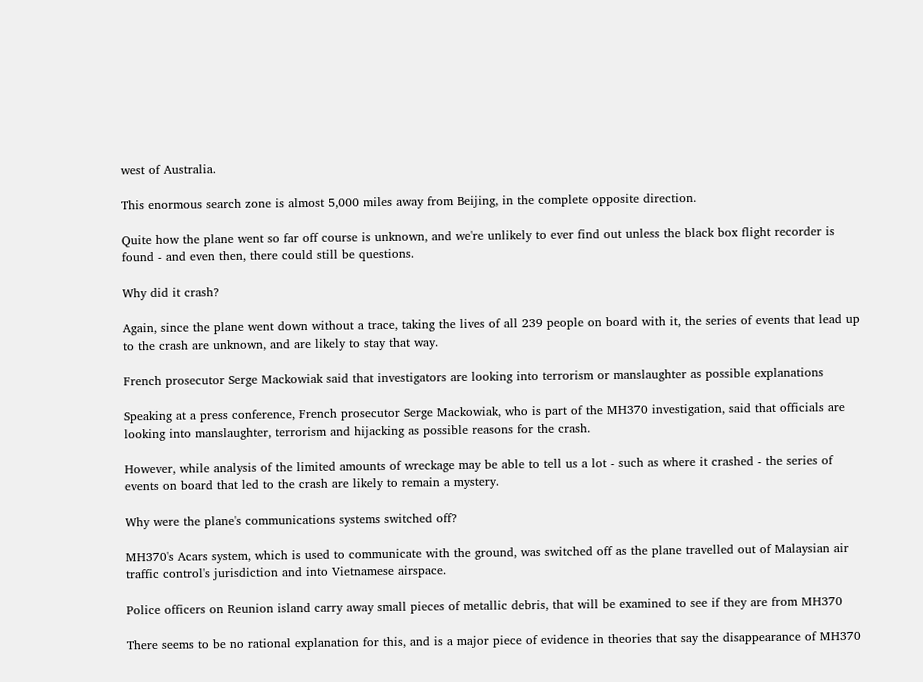west of Australia.

This enormous search zone is almost 5,000 miles away from Beijing, in the complete opposite direction.

Quite how the plane went so far off course is unknown, and we're unlikely to ever find out unless the black box flight recorder is found - and even then, there could still be questions.

Why did it crash?

Again, since the plane went down without a trace, taking the lives of all 239 people on board with it, the series of events that lead up to the crash are unknown, and are likely to stay that way.

French prosecutor Serge Mackowiak said that investigators are looking into terrorism or manslaughter as possible explanations

Speaking at a press conference, French prosecutor Serge Mackowiak, who is part of the MH370 investigation, said that officials are looking into manslaughter, terrorism and hijacking as possible reasons for the crash.

However, while analysis of the limited amounts of wreckage may be able to tell us a lot - such as where it crashed - the series of events on board that led to the crash are likely to remain a mystery.

Why were the plane's communications systems switched off?

MH370's Acars system, which is used to communicate with the ground, was switched off as the plane travelled out of Malaysian air traffic control's jurisdiction and into Vietnamese airspace.

Police officers on Reunion island carry away small pieces of metallic debris, that will be examined to see if they are from MH370

There seems to be no rational explanation for this, and is a major piece of evidence in theories that say the disappearance of MH370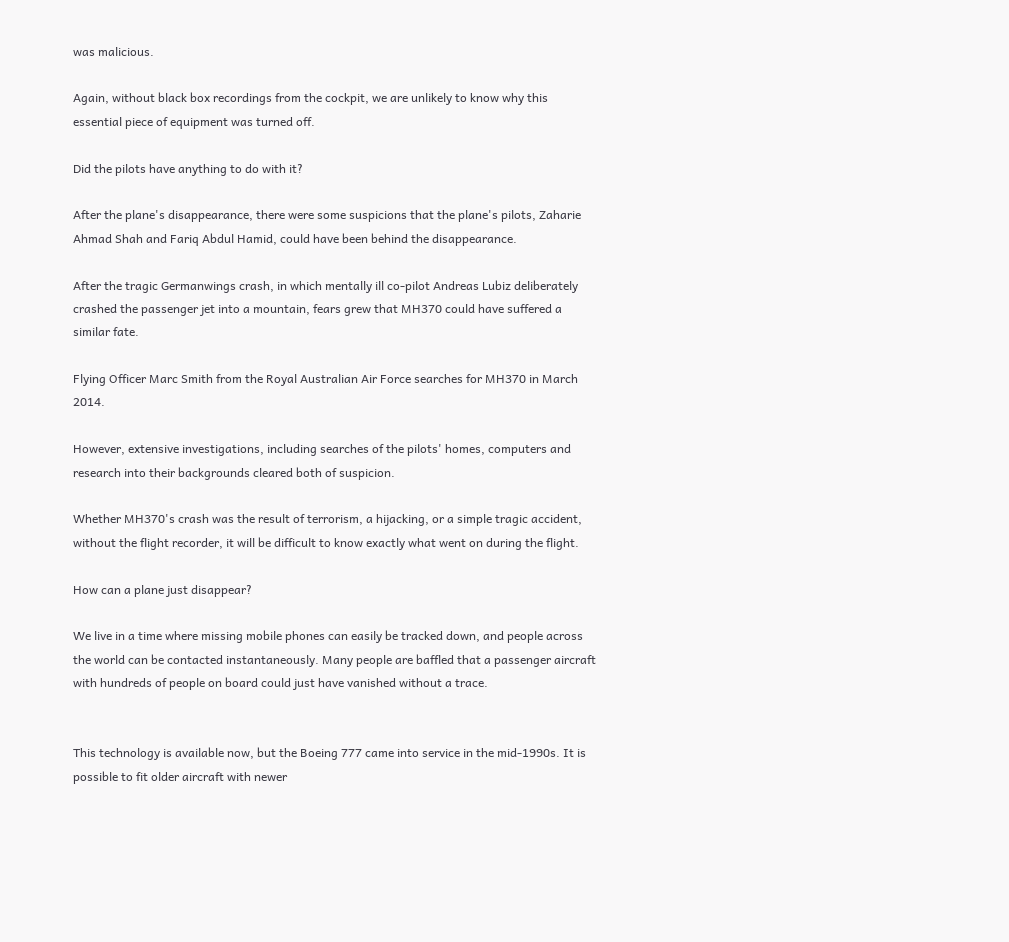was malicious.

Again, without black box recordings from the cockpit, we are unlikely to know why this essential piece of equipment was turned off.

Did the pilots have anything to do with it?

After the plane's disappearance, there were some suspicions that the plane's pilots, Zaharie Ahmad Shah and Fariq Abdul Hamid, could have been behind the disappearance.

After the tragic Germanwings crash, in which mentally ill co-pilot Andreas Lubiz deliberately crashed the passenger jet into a mountain, fears grew that MH370 could have suffered a similar fate.

Flying Officer Marc Smith from the Royal Australian Air Force searches for MH370 in March 2014.

However, extensive investigations, including searches of the pilots' homes, computers and research into their backgrounds cleared both of suspicion.

Whether MH370's crash was the result of terrorism, a hijacking, or a simple tragic accident, without the flight recorder, it will be difficult to know exactly what went on during the flight.

How can a plane just disappear?

We live in a time where missing mobile phones can easily be tracked down, and people across the world can be contacted instantaneously. Many people are baffled that a passenger aircraft with hundreds of people on board could just have vanished without a trace.


This technology is available now, but the Boeing 777 came into service in the mid-1990s. It is possible to fit older aircraft with newer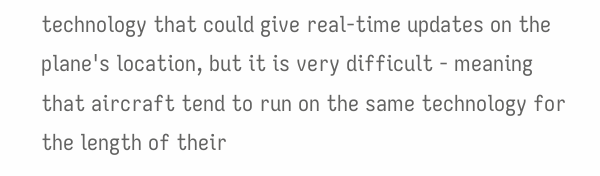technology that could give real-time updates on the plane's location, but it is very difficult - meaning that aircraft tend to run on the same technology for the length of their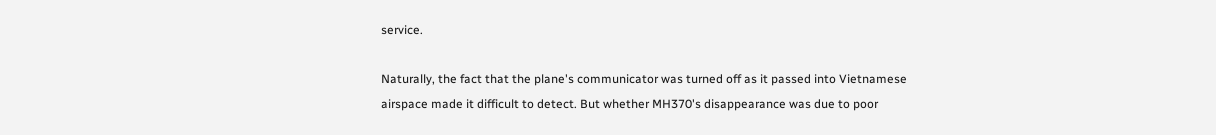service.

Naturally, the fact that the plane's communicator was turned off as it passed into Vietnamese airspace made it difficult to detect. But whether MH370's disappearance was due to poor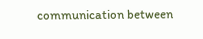communication between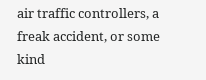air traffic controllers, a freak accident, or some kind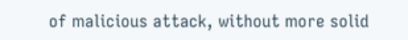of malicious attack, without more solid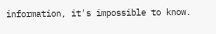information, it's impossible to know.